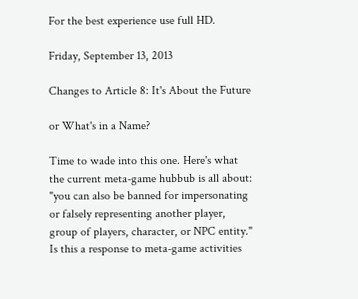For the best experience use full HD.

Friday, September 13, 2013

Changes to Article 8: It's About the Future

or What's in a Name?

Time to wade into this one. Here's what the current meta-game hubbub is all about:
"you can also be banned for impersonating or falsely representing another player, group of players, character, or NPC entity."
Is this a response to meta-game activities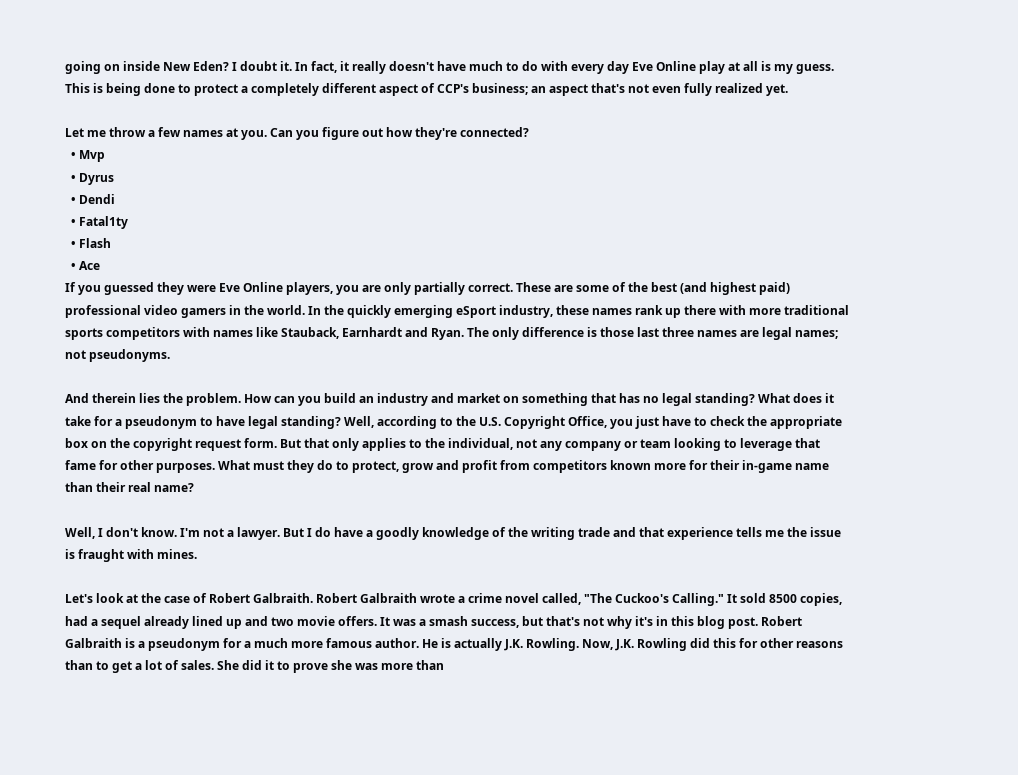going on inside New Eden? I doubt it. In fact, it really doesn't have much to do with every day Eve Online play at all is my guess. This is being done to protect a completely different aspect of CCP's business; an aspect that's not even fully realized yet.

Let me throw a few names at you. Can you figure out how they're connected?
  • Mvp
  • Dyrus
  • Dendi
  • Fatal1ty
  • Flash
  • Ace
If you guessed they were Eve Online players, you are only partially correct. These are some of the best (and highest paid) professional video gamers in the world. In the quickly emerging eSport industry, these names rank up there with more traditional sports competitors with names like Stauback, Earnhardt and Ryan. The only difference is those last three names are legal names; not pseudonyms.

And therein lies the problem. How can you build an industry and market on something that has no legal standing? What does it take for a pseudonym to have legal standing? Well, according to the U.S. Copyright Office, you just have to check the appropriate box on the copyright request form. But that only applies to the individual, not any company or team looking to leverage that fame for other purposes. What must they do to protect, grow and profit from competitors known more for their in-game name than their real name?

Well, I don't know. I'm not a lawyer. But I do have a goodly knowledge of the writing trade and that experience tells me the issue is fraught with mines.

Let's look at the case of Robert Galbraith. Robert Galbraith wrote a crime novel called, "The Cuckoo's Calling." It sold 8500 copies, had a sequel already lined up and two movie offers. It was a smash success, but that's not why it's in this blog post. Robert Galbraith is a pseudonym for a much more famous author. He is actually J.K. Rowling. Now, J.K. Rowling did this for other reasons than to get a lot of sales. She did it to prove she was more than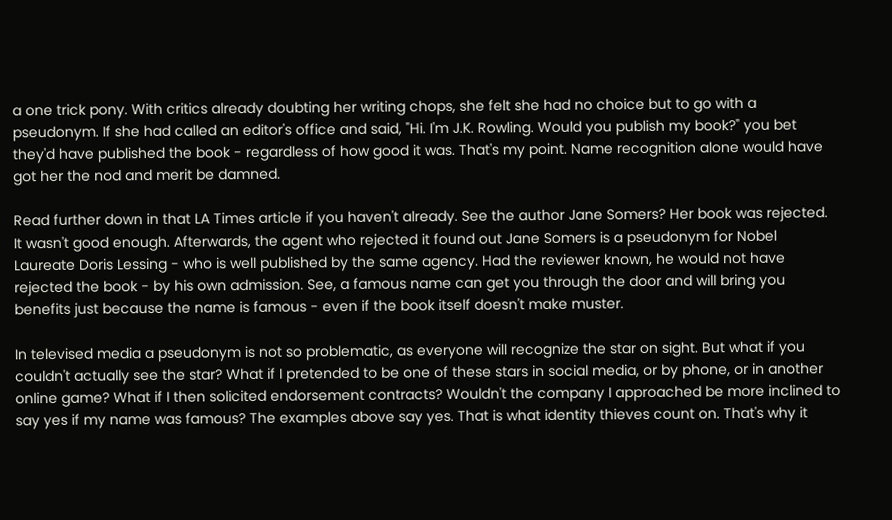a one trick pony. With critics already doubting her writing chops, she felt she had no choice but to go with a pseudonym. If she had called an editor's office and said, "Hi. I'm J.K. Rowling. Would you publish my book?" you bet they'd have published the book - regardless of how good it was. That's my point. Name recognition alone would have got her the nod and merit be damned.

Read further down in that LA Times article if you haven't already. See the author Jane Somers? Her book was rejected. It wasn't good enough. Afterwards, the agent who rejected it found out Jane Somers is a pseudonym for Nobel Laureate Doris Lessing - who is well published by the same agency. Had the reviewer known, he would not have rejected the book - by his own admission. See, a famous name can get you through the door and will bring you benefits just because the name is famous - even if the book itself doesn't make muster.

In televised media a pseudonym is not so problematic, as everyone will recognize the star on sight. But what if you couldn't actually see the star? What if I pretended to be one of these stars in social media, or by phone, or in another online game? What if I then solicited endorsement contracts? Wouldn't the company I approached be more inclined to say yes if my name was famous? The examples above say yes. That is what identity thieves count on. That's why it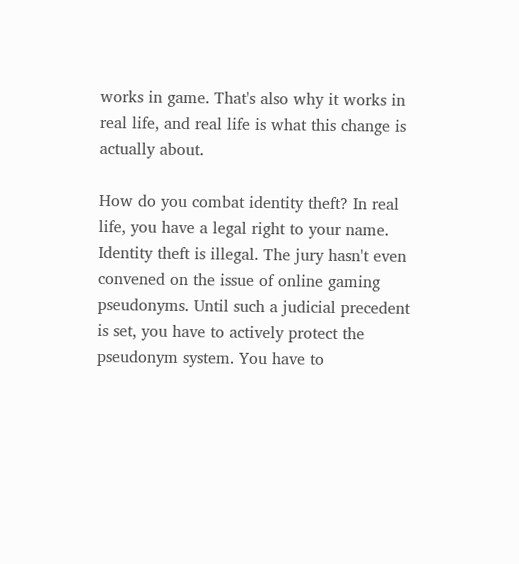works in game. That's also why it works in real life, and real life is what this change is actually about.

How do you combat identity theft? In real life, you have a legal right to your name. Identity theft is illegal. The jury hasn't even convened on the issue of online gaming pseudonyms. Until such a judicial precedent is set, you have to actively protect the pseudonym system. You have to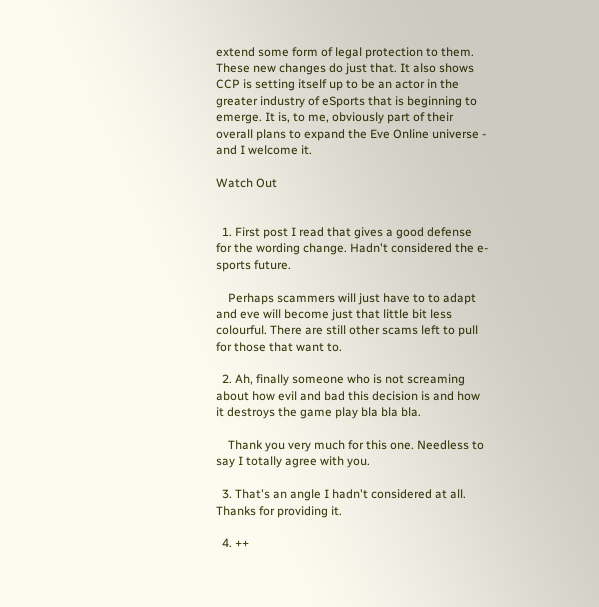extend some form of legal protection to them. These new changes do just that. It also shows CCP is setting itself up to be an actor in the greater industry of eSports that is beginning to emerge. It is, to me, obviously part of their overall plans to expand the Eve Online universe - and I welcome it.

Watch Out


  1. First post I read that gives a good defense for the wording change. Hadn't considered the e-sports future.

    Perhaps scammers will just have to to adapt and eve will become just that little bit less colourful. There are still other scams left to pull for those that want to.

  2. Ah, finally someone who is not screaming about how evil and bad this decision is and how it destroys the game play bla bla bla.

    Thank you very much for this one. Needless to say I totally agree with you.

  3. That's an angle I hadn't considered at all. Thanks for providing it.

  4. ++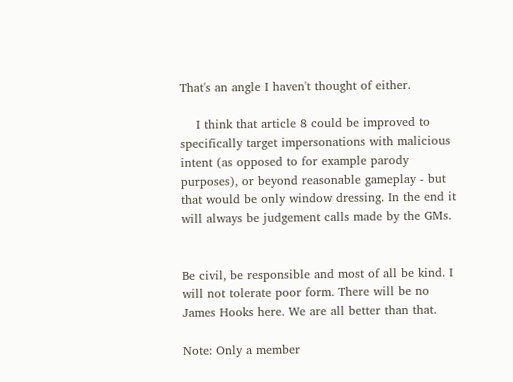That's an angle I haven't thought of either.

    I think that article 8 could be improved to specifically target impersonations with malicious intent (as opposed to for example parody purposes), or beyond reasonable gameplay - but that would be only window dressing. In the end it will always be judgement calls made by the GMs.


Be civil, be responsible and most of all be kind. I will not tolerate poor form. There will be no James Hooks here. We are all better than that.

Note: Only a member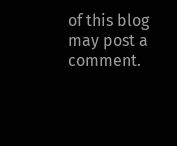of this blog may post a comment.